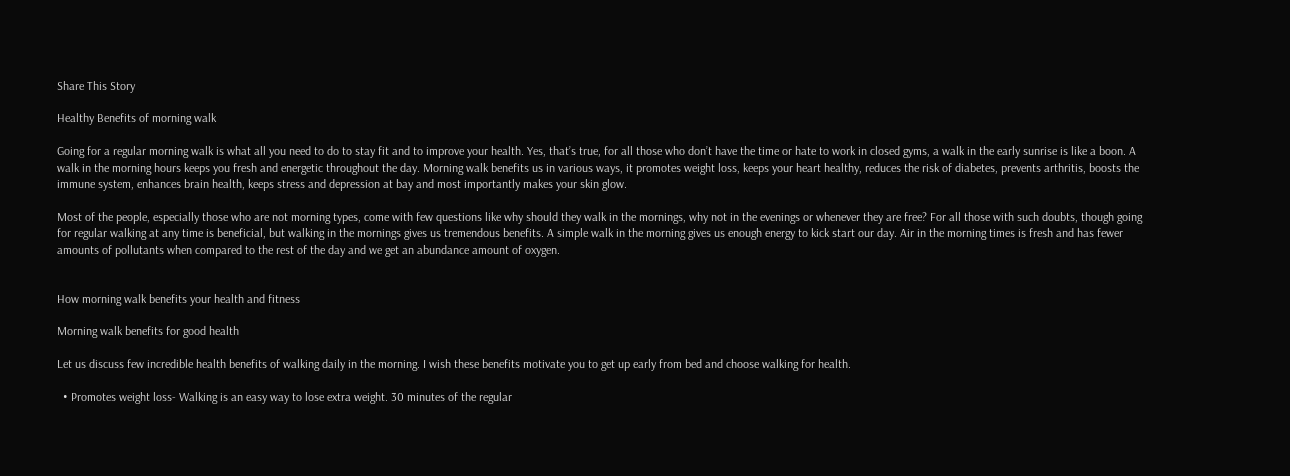Share This Story

Healthy Benefits of morning walk

Going for a regular morning walk is what all you need to do to stay fit and to improve your health. Yes, that’s true, for all those who don’t have the time or hate to work in closed gyms, a walk in the early sunrise is like a boon. A walk in the morning hours keeps you fresh and energetic throughout the day. Morning walk benefits us in various ways, it promotes weight loss, keeps your heart healthy, reduces the risk of diabetes, prevents arthritis, boosts the immune system, enhances brain health, keeps stress and depression at bay and most importantly makes your skin glow.

Most of the people, especially those who are not morning types, come with few questions like why should they walk in the mornings, why not in the evenings or whenever they are free? For all those with such doubts, though going for regular walking at any time is beneficial, but walking in the mornings gives us tremendous benefits. A simple walk in the morning gives us enough energy to kick start our day. Air in the morning times is fresh and has fewer amounts of pollutants when compared to the rest of the day and we get an abundance amount of oxygen.


How morning walk benefits your health and fitness

Morning walk benefits for good health

Let us discuss few incredible health benefits of walking daily in the morning. I wish these benefits motivate you to get up early from bed and choose walking for health.

  • Promotes weight loss- Walking is an easy way to lose extra weight. 30 minutes of the regular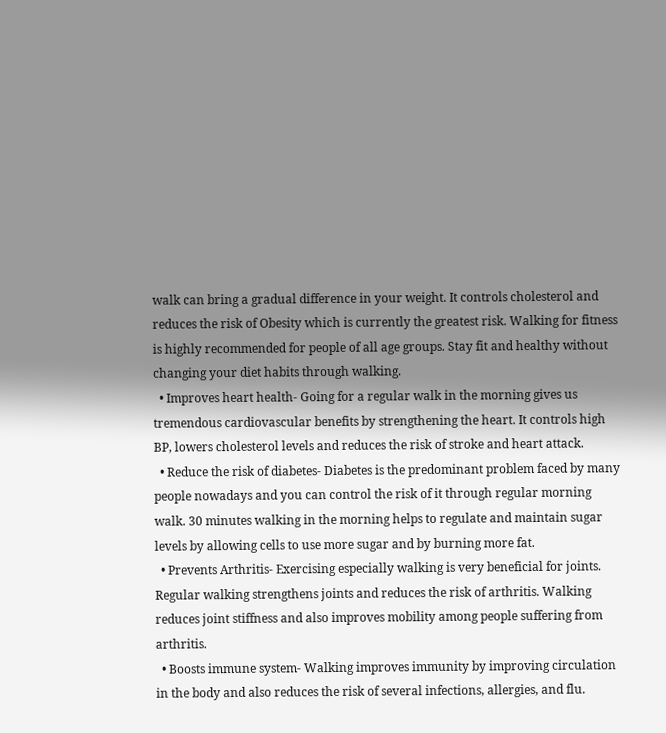walk can bring a gradual difference in your weight. It controls cholesterol and reduces the risk of Obesity which is currently the greatest risk. Walking for fitness is highly recommended for people of all age groups. Stay fit and healthy without changing your diet habits through walking.
  • Improves heart health- Going for a regular walk in the morning gives us tremendous cardiovascular benefits by strengthening the heart. It controls high BP, lowers cholesterol levels and reduces the risk of stroke and heart attack.
  • Reduce the risk of diabetes- Diabetes is the predominant problem faced by many people nowadays and you can control the risk of it through regular morning walk. 30 minutes walking in the morning helps to regulate and maintain sugar levels by allowing cells to use more sugar and by burning more fat.
  • Prevents Arthritis- Exercising especially walking is very beneficial for joints. Regular walking strengthens joints and reduces the risk of arthritis. Walking reduces joint stiffness and also improves mobility among people suffering from arthritis.
  • Boosts immune system- Walking improves immunity by improving circulation in the body and also reduces the risk of several infections, allergies, and flu.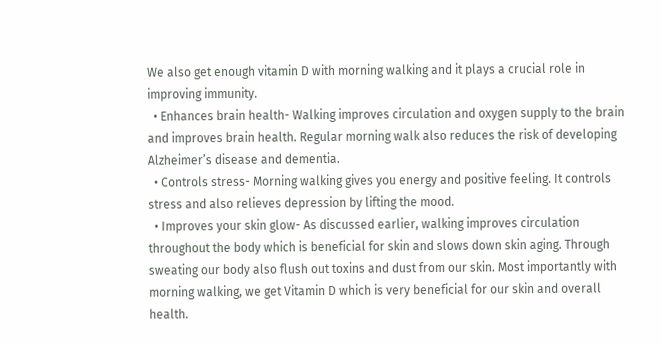We also get enough vitamin D with morning walking and it plays a crucial role in improving immunity.
  • Enhances brain health- Walking improves circulation and oxygen supply to the brain and improves brain health. Regular morning walk also reduces the risk of developing Alzheimer’s disease and dementia.
  • Controls stress- Morning walking gives you energy and positive feeling. It controls stress and also relieves depression by lifting the mood.
  • Improves your skin glow- As discussed earlier, walking improves circulation throughout the body which is beneficial for skin and slows down skin aging. Through sweating our body also flush out toxins and dust from our skin. Most importantly with morning walking, we get Vitamin D which is very beneficial for our skin and overall health.